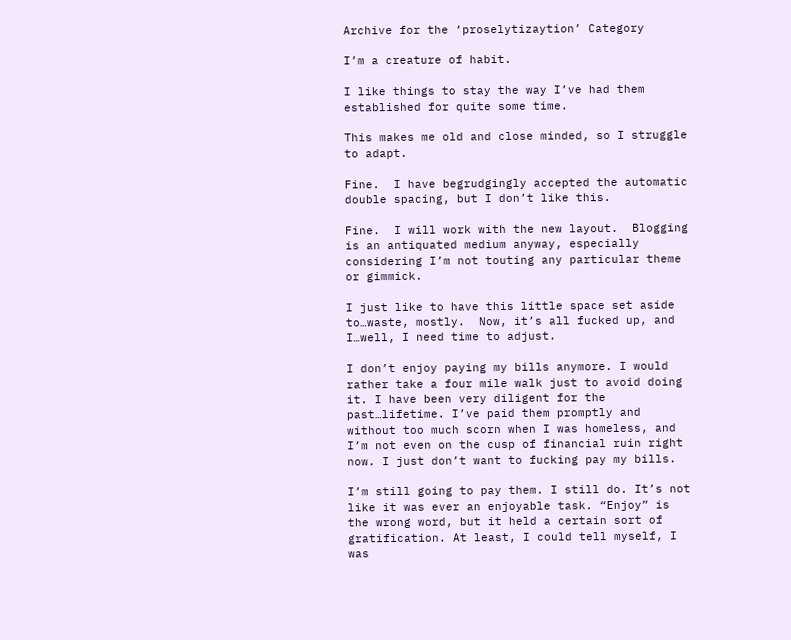Archive for the ‘proselytizaytion’ Category

I’m a creature of habit.

I like things to stay the way I’ve had them established for quite some time.

This makes me old and close minded, so I struggle to adapt.

Fine.  I have begrudgingly accepted the automatic double spacing, but I don’t like this.

Fine.  I will work with the new layout.  Blogging is an antiquated medium anyway, especially considering I’m not touting any particular theme or gimmick.

I just like to have this little space set aside to…waste, mostly.  Now, it’s all fucked up, and I…well, I need time to adjust.

I don’t enjoy paying my bills anymore. I would rather take a four mile walk just to avoid doing it. I have been very diligent for the past…lifetime. I’ve paid them promptly and without too much scorn when I was homeless, and I’m not even on the cusp of financial ruin right now. I just don’t want to fucking pay my bills.

I’m still going to pay them. I still do. It’s not like it was ever an enjoyable task. “Enjoy” is the wrong word, but it held a certain sort of gratification. At least, I could tell myself, I was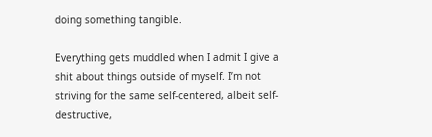doing something tangible.

Everything gets muddled when I admit I give a shit about things outside of myself. I’m not striving for the same self-centered, albeit self-destructive,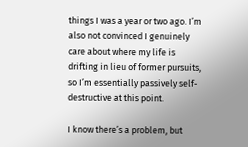things I was a year or two ago. I’m also not convinced I genuinely care about where my life is drifting in lieu of former pursuits, so I’m essentially passively self-destructive at this point.

I know there’s a problem, but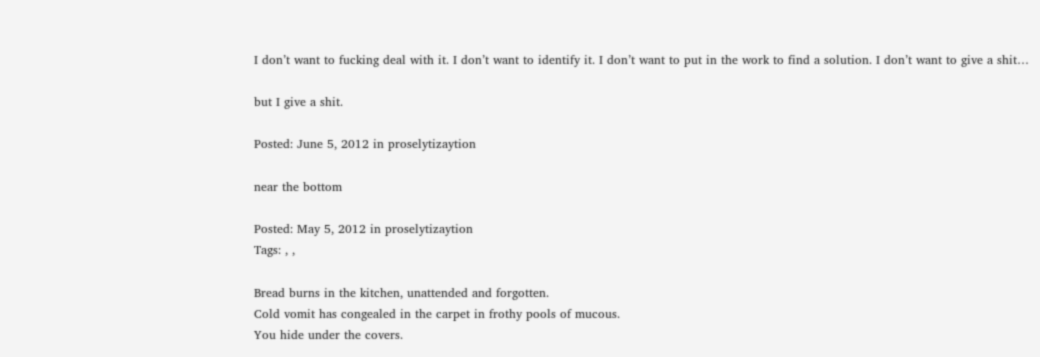I don’t want to fucking deal with it. I don’t want to identify it. I don’t want to put in the work to find a solution. I don’t want to give a shit…

but I give a shit.

Posted: June 5, 2012 in proselytizaytion

near the bottom

Posted: May 5, 2012 in proselytizaytion
Tags: , ,

Bread burns in the kitchen, unattended and forgotten.
Cold vomit has congealed in the carpet in frothy pools of mucous.
You hide under the covers.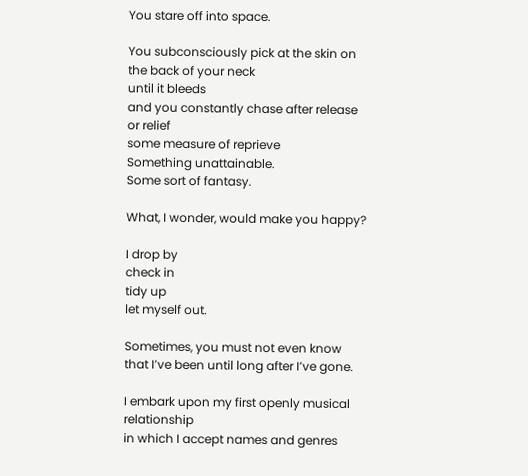You stare off into space.

You subconsciously pick at the skin on the back of your neck
until it bleeds
and you constantly chase after release
or relief
some measure of reprieve
Something unattainable.
Some sort of fantasy.

What, I wonder, would make you happy?

I drop by
check in
tidy up
let myself out.

Sometimes, you must not even know that I’ve been until long after I’ve gone.

I embark upon my first openly musical relationship
in which I accept names and genres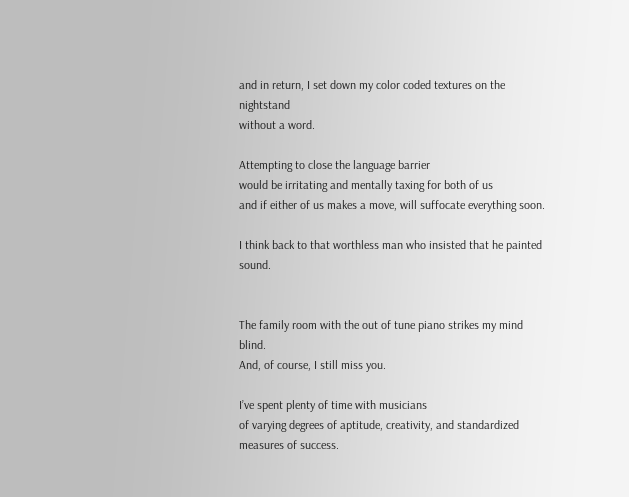and in return, I set down my color coded textures on the nightstand
without a word.

Attempting to close the language barrier
would be irritating and mentally taxing for both of us
and if either of us makes a move, will suffocate everything soon.

I think back to that worthless man who insisted that he painted sound.


The family room with the out of tune piano strikes my mind blind.
And, of course, I still miss you.

I’ve spent plenty of time with musicians
of varying degrees of aptitude, creativity, and standardized measures of success.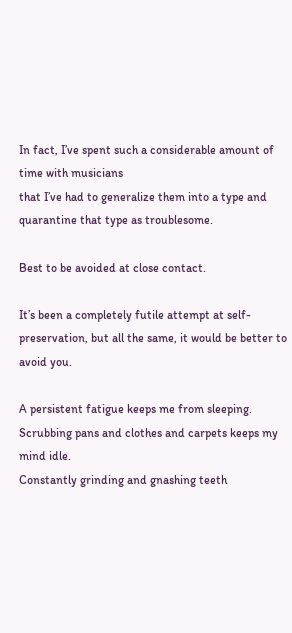In fact, I’ve spent such a considerable amount of time with musicians
that I’ve had to generalize them into a type and quarantine that type as troublesome.

Best to be avoided at close contact.

It’s been a completely futile attempt at self-preservation, but all the same, it would be better to avoid you.

A persistent fatigue keeps me from sleeping.
Scrubbing pans and clothes and carpets keeps my mind idle.
Constantly grinding and gnashing teeth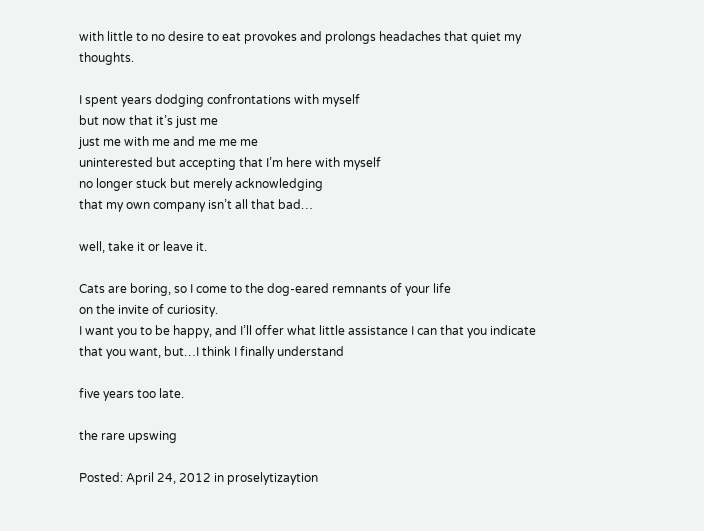with little to no desire to eat provokes and prolongs headaches that quiet my thoughts.

I spent years dodging confrontations with myself
but now that it’s just me
just me with me and me me me
uninterested but accepting that I’m here with myself
no longer stuck but merely acknowledging
that my own company isn’t all that bad…

well, take it or leave it.

Cats are boring, so I come to the dog-eared remnants of your life
on the invite of curiosity.
I want you to be happy, and I’ll offer what little assistance I can that you indicate that you want, but…I think I finally understand

five years too late.

the rare upswing

Posted: April 24, 2012 in proselytizaytion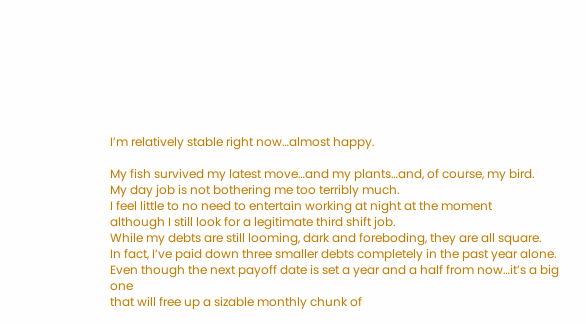I’m relatively stable right now…almost happy.

My fish survived my latest move…and my plants…and, of course, my bird.
My day job is not bothering me too terribly much.
I feel little to no need to entertain working at night at the moment
although I still look for a legitimate third shift job.
While my debts are still looming, dark and foreboding, they are all square.
In fact, I’ve paid down three smaller debts completely in the past year alone.
Even though the next payoff date is set a year and a half from now…it’s a big one
that will free up a sizable monthly chunk of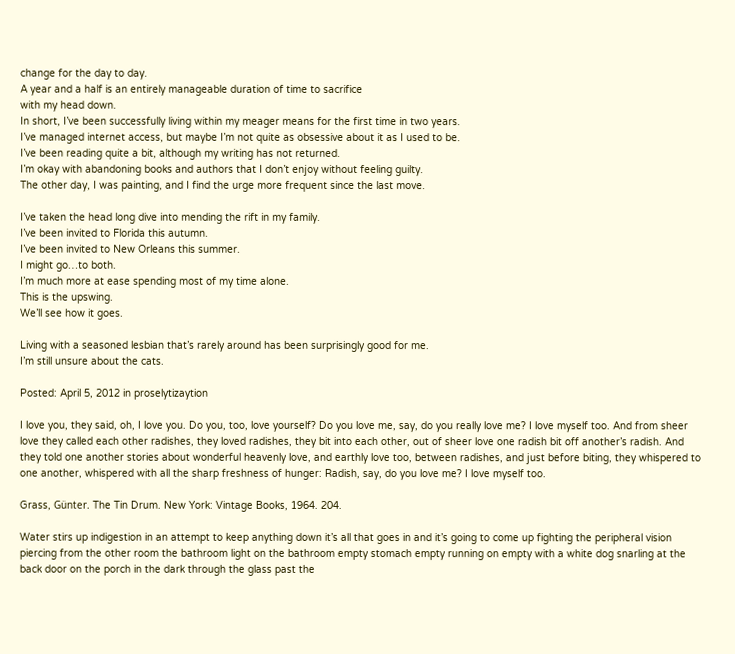change for the day to day.
A year and a half is an entirely manageable duration of time to sacrifice
with my head down.
In short, I’ve been successfully living within my meager means for the first time in two years.
I’ve managed internet access, but maybe I’m not quite as obsessive about it as I used to be.
I’ve been reading quite a bit, although my writing has not returned.
I’m okay with abandoning books and authors that I don’t enjoy without feeling guilty.
The other day, I was painting, and I find the urge more frequent since the last move.

I’ve taken the head long dive into mending the rift in my family.
I’ve been invited to Florida this autumn.
I’ve been invited to New Orleans this summer.
I might go…to both.
I’m much more at ease spending most of my time alone.
This is the upswing.
We’ll see how it goes.

Living with a seasoned lesbian that’s rarely around has been surprisingly good for me.
I’m still unsure about the cats.

Posted: April 5, 2012 in proselytizaytion

I love you, they said, oh, I love you. Do you, too, love yourself? Do you love me, say, do you really love me? I love myself too. And from sheer love they called each other radishes, they loved radishes, they bit into each other, out of sheer love one radish bit off another’s radish. And they told one another stories about wonderful heavenly love, and earthly love too, between radishes, and just before biting, they whispered to one another, whispered with all the sharp freshness of hunger: Radish, say, do you love me? I love myself too.

Grass, Günter. The Tin Drum. New York: Vintage Books, 1964. 204.

Water stirs up indigestion in an attempt to keep anything down it’s all that goes in and it’s going to come up fighting the peripheral vision piercing from the other room the bathroom light on the bathroom empty stomach empty running on empty with a white dog snarling at the back door on the porch in the dark through the glass past the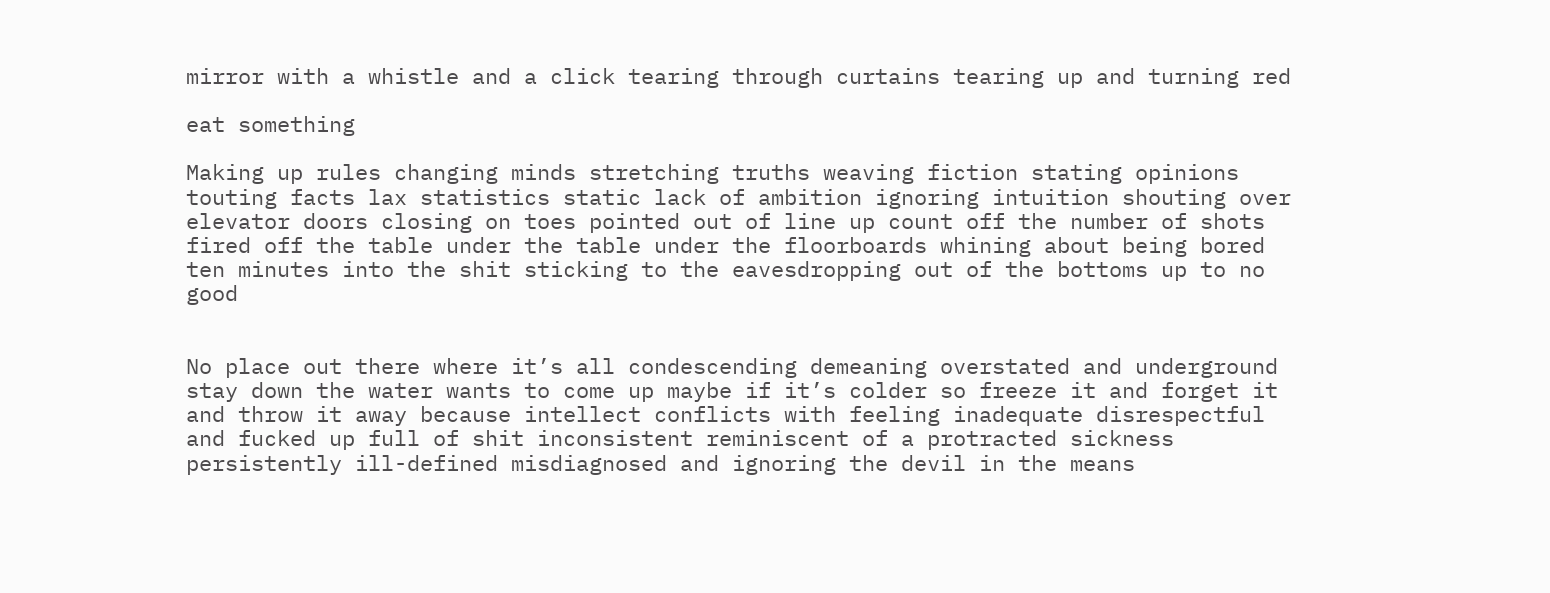mirror with a whistle and a click tearing through curtains tearing up and turning red

eat something

Making up rules changing minds stretching truths weaving fiction stating opinions touting facts lax statistics static lack of ambition ignoring intuition shouting over elevator doors closing on toes pointed out of line up count off the number of shots fired off the table under the table under the floorboards whining about being bored ten minutes into the shit sticking to the eavesdropping out of the bottoms up to no good


No place out there where it’s all condescending demeaning overstated and underground stay down the water wants to come up maybe if it’s colder so freeze it and forget it and throw it away because intellect conflicts with feeling inadequate disrespectful and fucked up full of shit inconsistent reminiscent of a protracted sickness persistently ill-defined misdiagnosed and ignoring the devil in the means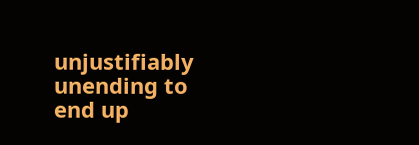unjustifiably unending to end up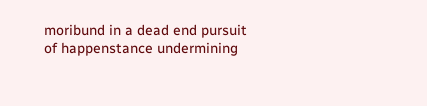moribund in a dead end pursuit of happenstance undermining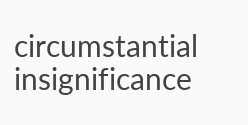circumstantial insignificance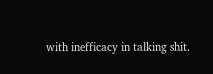with inefficacy in talking shit.